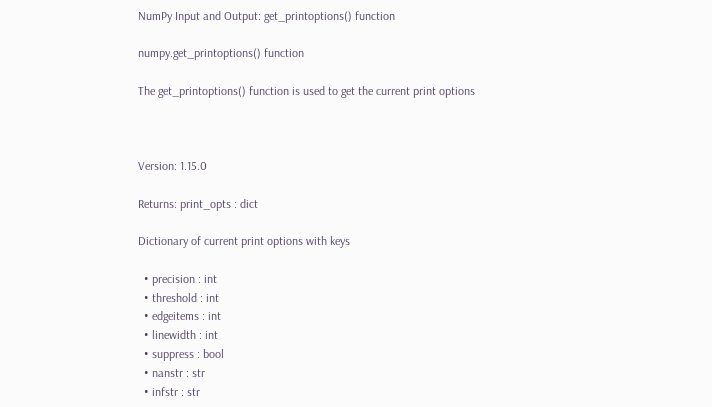NumPy Input and Output: get_printoptions() function

numpy.get_printoptions() function

The get_printoptions() function is used to get the current print options



Version: 1.15.0

Returns: print_opts : dict

Dictionary of current print options with keys

  • precision : int
  • threshold : int
  • edgeitems : int
  • linewidth : int
  • suppress : bool
  • nanstr : str
  • infstr : str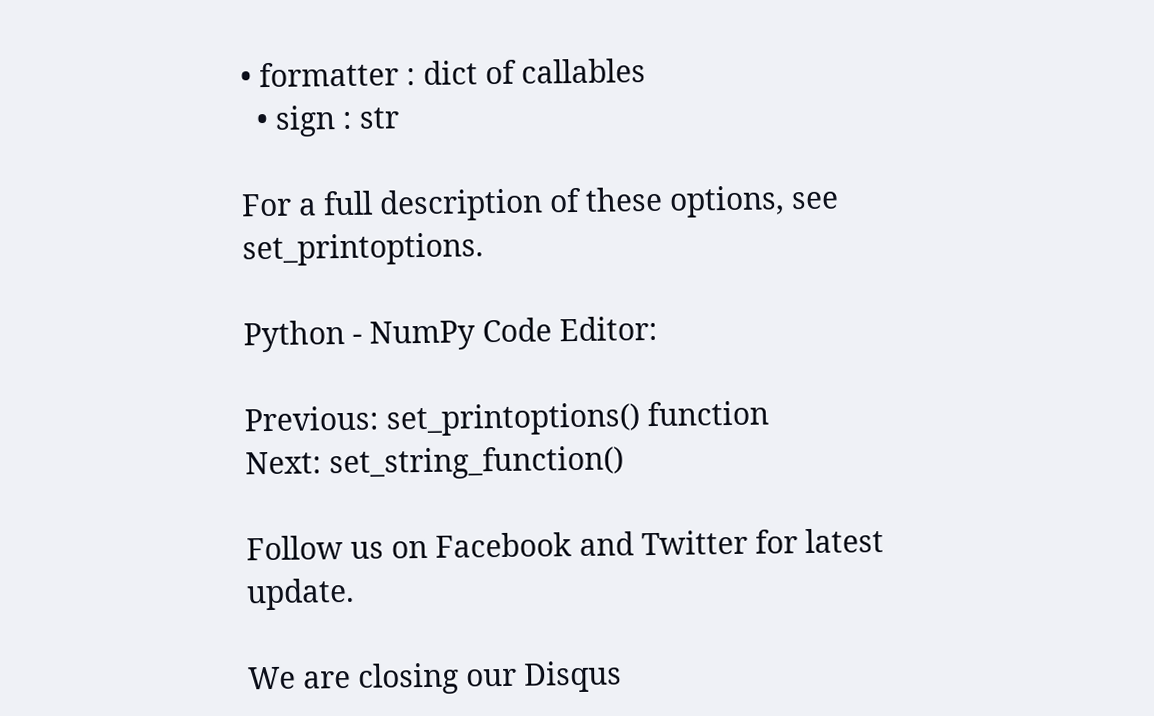• formatter : dict of callables
  • sign : str

For a full description of these options, see set_printoptions.

Python - NumPy Code Editor:

Previous: set_printoptions() function
Next: set_string_function()

Follow us on Facebook and Twitter for latest update.

We are closing our Disqus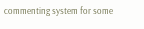commenting system for some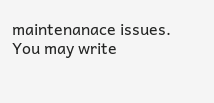maintenanace issues. You may write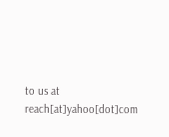to us at reach[at]yahoo[dot]com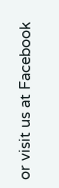or visit us at Facebook